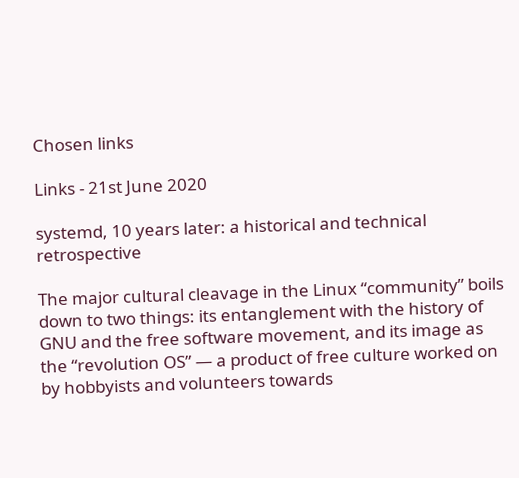Chosen links

Links - 21st June 2020

systemd, 10 years later: a historical and technical retrospective

The major cultural cleavage in the Linux “community” boils down to two things: its entanglement with the history of GNU and the free software movement, and its image as the “revolution OS” — a product of free culture worked on by hobbyists and volunteers towards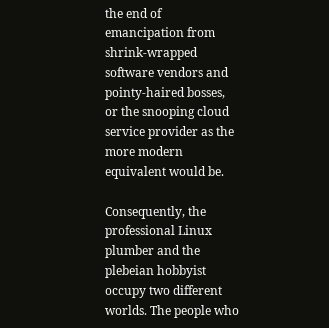the end of emancipation from shrink-wrapped software vendors and pointy-haired bosses, or the snooping cloud service provider as the more modern equivalent would be.

Consequently, the professional Linux plumber and the plebeian hobbyist occupy two different worlds. The people who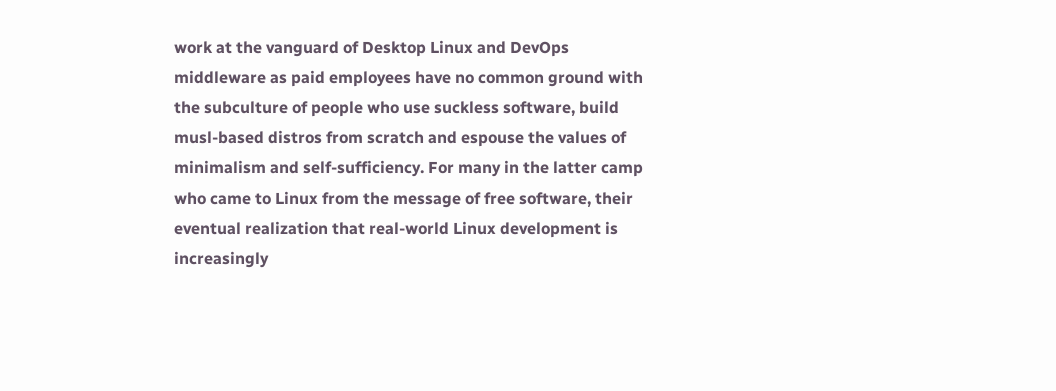work at the vanguard of Desktop Linux and DevOps middleware as paid employees have no common ground with the subculture of people who use suckless software, build musl-based distros from scratch and espouse the values of minimalism and self-sufficiency. For many in the latter camp who came to Linux from the message of free software, their eventual realization that real-world Linux development is increasingly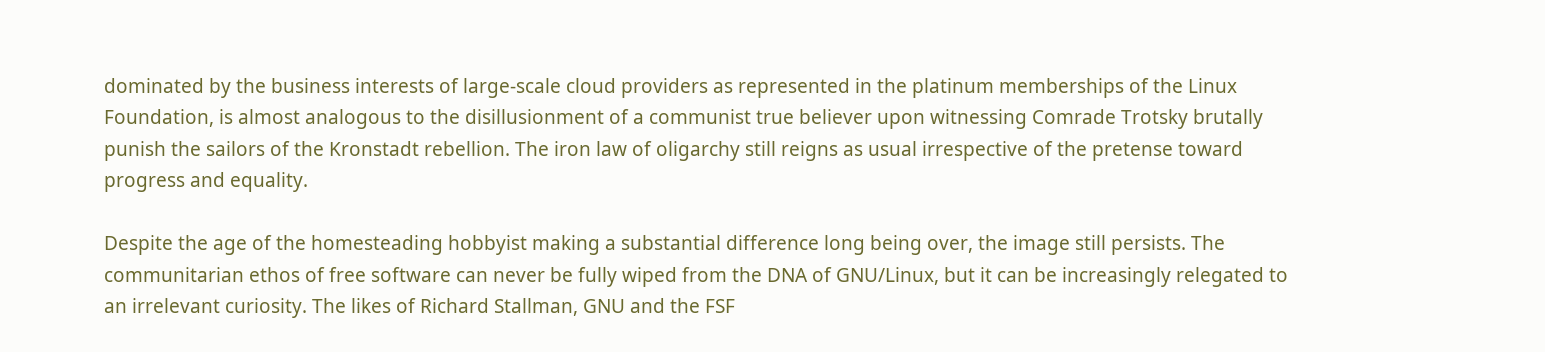dominated by the business interests of large-scale cloud providers as represented in the platinum memberships of the Linux Foundation, is almost analogous to the disillusionment of a communist true believer upon witnessing Comrade Trotsky brutally punish the sailors of the Kronstadt rebellion. The iron law of oligarchy still reigns as usual irrespective of the pretense toward progress and equality.

Despite the age of the homesteading hobbyist making a substantial difference long being over, the image still persists. The communitarian ethos of free software can never be fully wiped from the DNA of GNU/Linux, but it can be increasingly relegated to an irrelevant curiosity. The likes of Richard Stallman, GNU and the FSF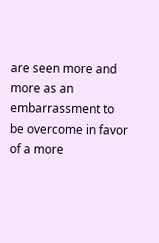are seen more and more as an embarrassment to be overcome in favor of a more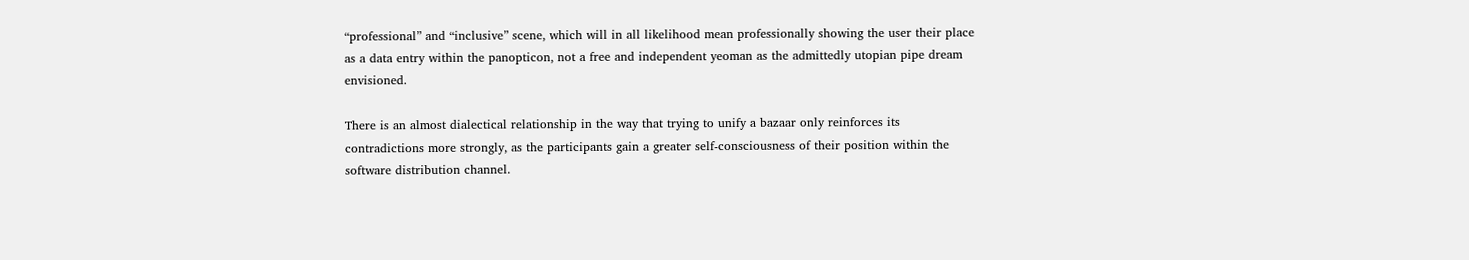“professional” and “inclusive” scene, which will in all likelihood mean professionally showing the user their place as a data entry within the panopticon, not a free and independent yeoman as the admittedly utopian pipe dream envisioned.

There is an almost dialectical relationship in the way that trying to unify a bazaar only reinforces its contradictions more strongly, as the participants gain a greater self-consciousness of their position within the software distribution channel.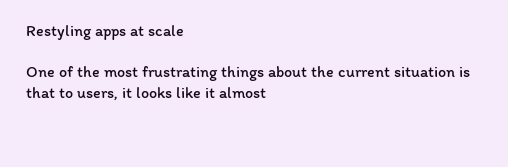Restyling apps at scale

One of the most frustrating things about the current situation is that to users, it looks like it almost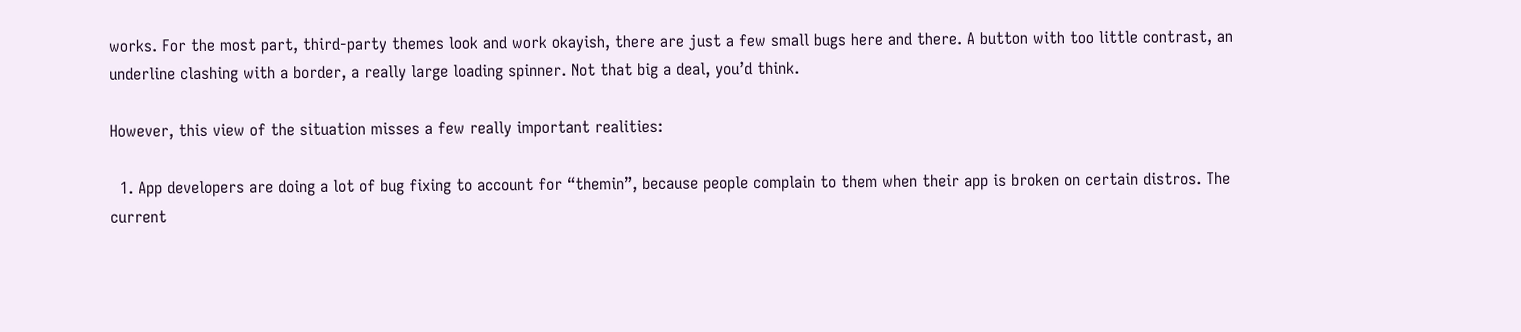works. For the most part, third-party themes look and work okayish, there are just a few small bugs here and there. A button with too little contrast, an underline clashing with a border, a really large loading spinner. Not that big a deal, you’d think.

However, this view of the situation misses a few really important realities:

  1. App developers are doing a lot of bug fixing to account for “themin”, because people complain to them when their app is broken on certain distros. The current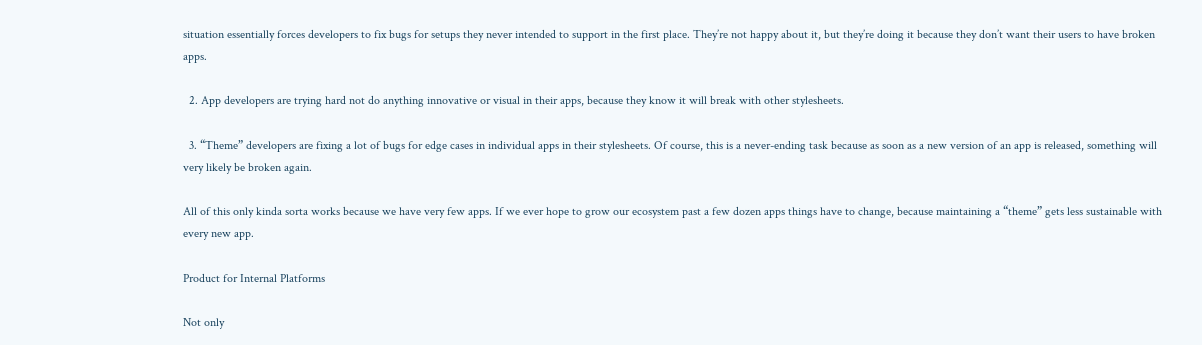situation essentially forces developers to fix bugs for setups they never intended to support in the first place. They’re not happy about it, but they’re doing it because they don’t want their users to have broken apps.

  2. App developers are trying hard not do anything innovative or visual in their apps, because they know it will break with other stylesheets.

  3. “Theme” developers are fixing a lot of bugs for edge cases in individual apps in their stylesheets. Of course, this is a never-ending task because as soon as a new version of an app is released, something will very likely be broken again.

All of this only kinda sorta works because we have very few apps. If we ever hope to grow our ecosystem past a few dozen apps things have to change, because maintaining a “theme” gets less sustainable with every new app.

Product for Internal Platforms

Not only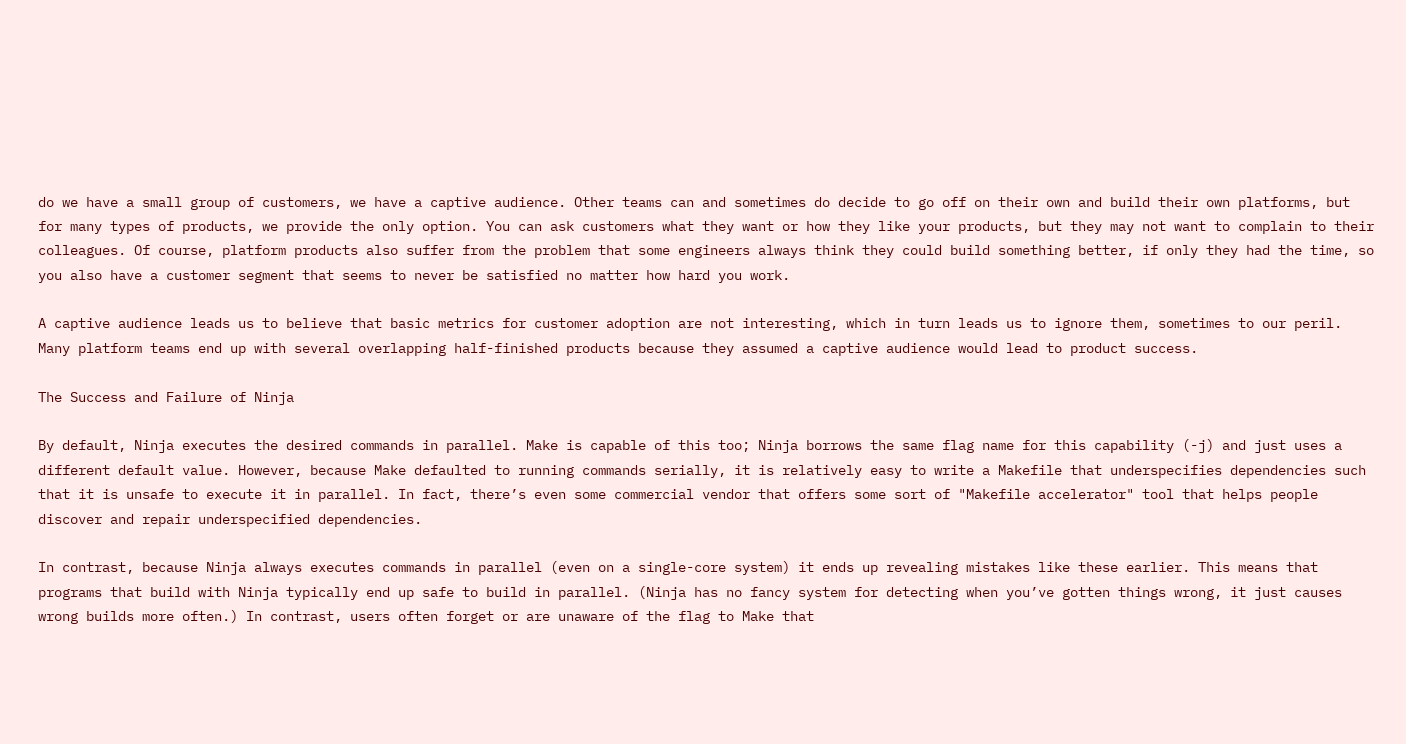do we have a small group of customers, we have a captive audience. Other teams can and sometimes do decide to go off on their own and build their own platforms, but for many types of products, we provide the only option. You can ask customers what they want or how they like your products, but they may not want to complain to their colleagues. Of course, platform products also suffer from the problem that some engineers always think they could build something better, if only they had the time, so you also have a customer segment that seems to never be satisfied no matter how hard you work.

A captive audience leads us to believe that basic metrics for customer adoption are not interesting, which in turn leads us to ignore them, sometimes to our peril. Many platform teams end up with several overlapping half-finished products because they assumed a captive audience would lead to product success.

The Success and Failure of Ninja

By default, Ninja executes the desired commands in parallel. Make is capable of this too; Ninja borrows the same flag name for this capability (-j) and just uses a different default value. However, because Make defaulted to running commands serially, it is relatively easy to write a Makefile that underspecifies dependencies such that it is unsafe to execute it in parallel. In fact, there’s even some commercial vendor that offers some sort of "Makefile accelerator" tool that helps people discover and repair underspecified dependencies.

In contrast, because Ninja always executes commands in parallel (even on a single-core system) it ends up revealing mistakes like these earlier. This means that programs that build with Ninja typically end up safe to build in parallel. (Ninja has no fancy system for detecting when you’ve gotten things wrong, it just causes wrong builds more often.) In contrast, users often forget or are unaware of the flag to Make that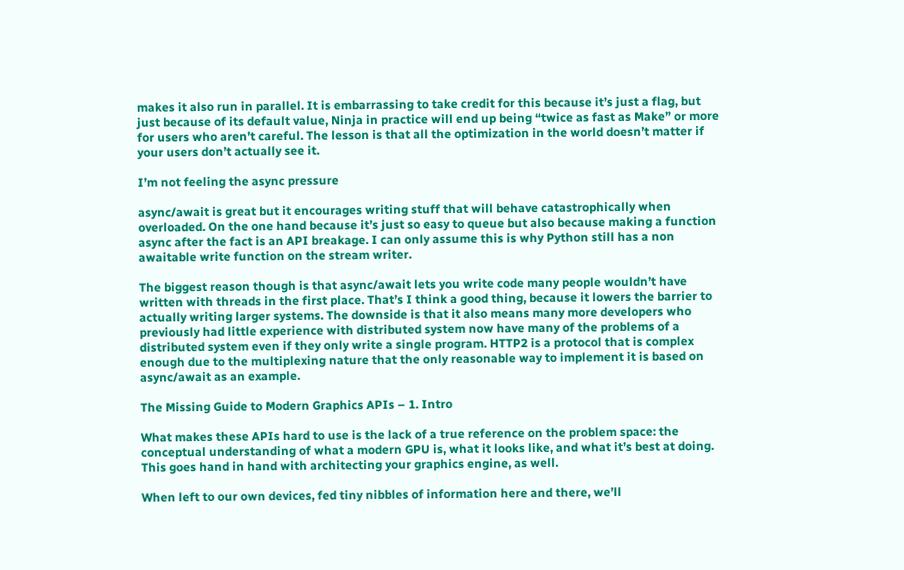makes it also run in parallel. It is embarrassing to take credit for this because it’s just a flag, but just because of its default value, Ninja in practice will end up being “twice as fast as Make” or more for users who aren’t careful. The lesson is that all the optimization in the world doesn’t matter if your users don’t actually see it.

I’m not feeling the async pressure

async/await is great but it encourages writing stuff that will behave catastrophically when overloaded. On the one hand because it’s just so easy to queue but also because making a function async after the fact is an API breakage. I can only assume this is why Python still has a non awaitable write function on the stream writer.

The biggest reason though is that async/await lets you write code many people wouldn’t have written with threads in the first place. That’s I think a good thing, because it lowers the barrier to actually writing larger systems. The downside is that it also means many more developers who previously had little experience with distributed system now have many of the problems of a distributed system even if they only write a single program. HTTP2 is a protocol that is complex enough due to the multiplexing nature that the only reasonable way to implement it is based on async/await as an example.

The Missing Guide to Modern Graphics APIs – 1. Intro

What makes these APIs hard to use is the lack of a true reference on the problem space: the conceptual understanding of what a modern GPU is, what it looks like, and what it’s best at doing. This goes hand in hand with architecting your graphics engine, as well.

When left to our own devices, fed tiny nibbles of information here and there, we’ll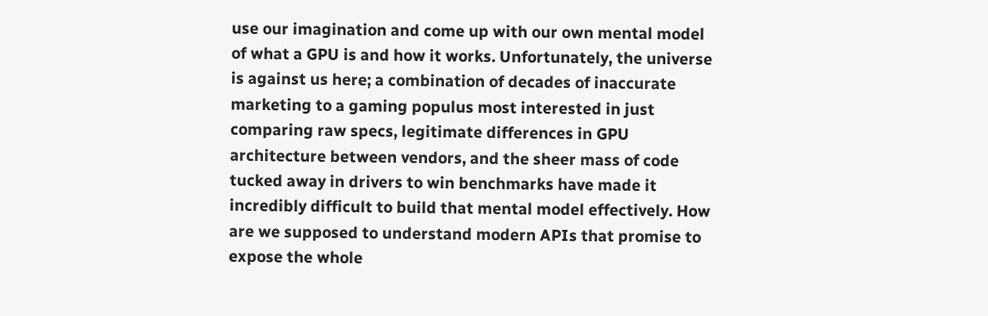use our imagination and come up with our own mental model of what a GPU is and how it works. Unfortunately, the universe is against us here; a combination of decades of inaccurate marketing to a gaming populus most interested in just comparing raw specs, legitimate differences in GPU architecture between vendors, and the sheer mass of code tucked away in drivers to win benchmarks have made it incredibly difficult to build that mental model effectively. How are we supposed to understand modern APIs that promise to expose the whole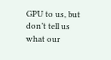GPU to us, but don’t tell us what our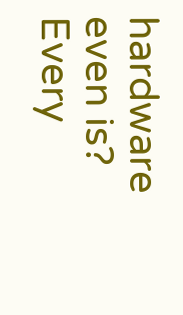hardware even is? Every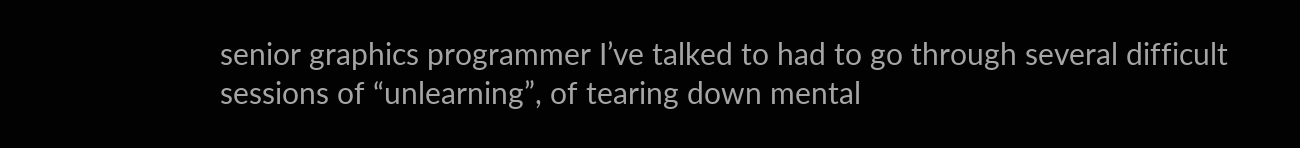senior graphics programmer I’ve talked to had to go through several difficult sessions of “unlearning”, of tearing down mental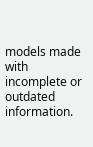models made with incomplete or outdated information.